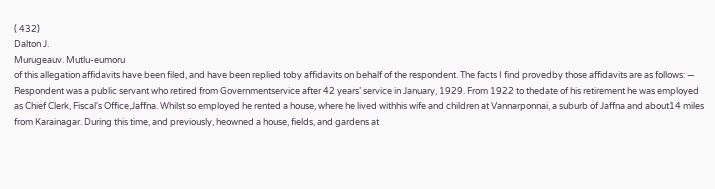( 432)
Dalton J.
Murugeauv. Mutlu-eumoru
of this allegation affidavits have been filed, and have been replied toby affidavits on behalf of the respondent. The facts I find provedby those affidavits are as follows: —
Respondent was a public servant who retired from Governmentservice after 42 years’ service in January, 1929. From 1922 to thedate of his retirement he was employed as Chief Clerk, Fiscal's Office,Jaffna. Whilst so employed he rented a house, where he lived withhis wife and children at Vannarponnai, a suburb of Jaffna and about14 miles from Karainagar. During this time, and previously, heowned a house, fields, and gardens at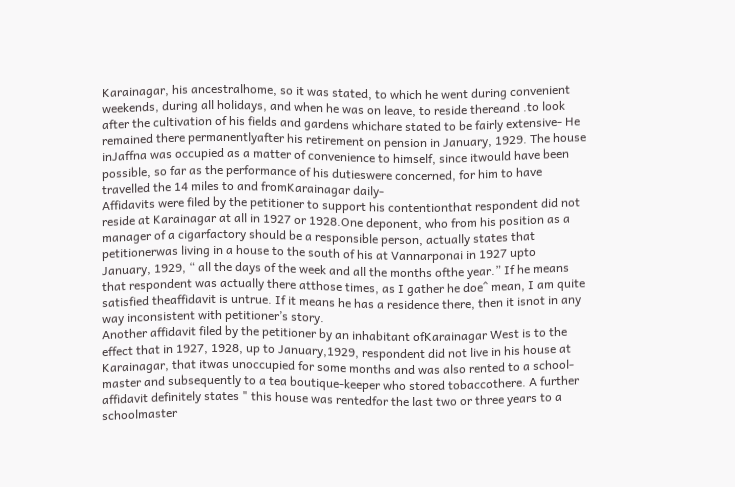Karainagar, his ancestralhome, so it was stated, to which he went during convenient weekends, during all holidays, and when he was on leave, to reside thereand .to look after the cultivation of his fields and gardens whichare stated to be fairly extensive- He remained there permanentlyafter his retirement on pension in January, 1929. The house inJaffna was occupied as a matter of convenience to himself, since itwould have been possible, so far as the performance of his dutieswere concerned, for him to have travelled the 14 miles to and fromKarainagar daily-
Affidavits were filed by the petitioner to support his contentionthat respondent did not reside at Karainagar at all in 1927 or 1928.One deponent, who from his position as a manager of a cigarfactory should be a responsible person, actually states that petitionerwas living in a house to the south of his at Vannarponai in 1927 upto January, 1929, “ all the days of the week and all the months ofthe year.” If he means that respondent was actually there atthose times, as I gather he doe^ mean, I am quite satisfied theaffidavit is untrue. If it means he has a residence there, then it isnot in any way inconsistent with petitioner’s story.
Another affidavit filed by the petitioner by an inhabitant ofKarainagar West is to the effect that in 1927, 1928, up to January,1929, respondent did not live in his house at Karainagar, that itwas unoccupied for some months and was also rented to a school-master and subsequently to a tea boutique-keeper who stored tobaccothere. A further affidavit definitely states " this house was rentedfor the last two or three years to a schoolmaster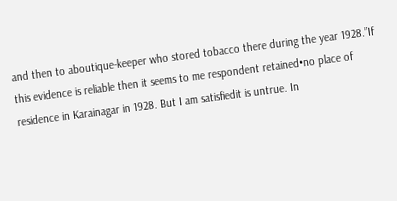and then to aboutique-keeper who stored tobacco there during the year 1928.”If this evidence is reliable then it seems to me respondent retained•no place of residence in Karainagar in 1928. But I am satisfiedit is untrue. In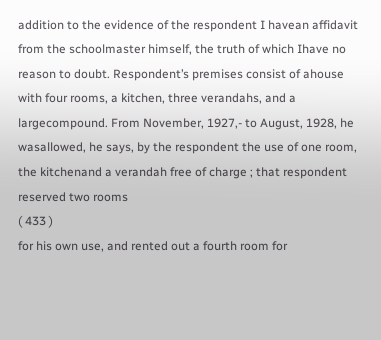addition to the evidence of the respondent I havean affidavit from the schoolmaster himself, the truth of which Ihave no reason to doubt. Respondent’s premises consist of ahouse with four rooms, a kitchen, three verandahs, and a largecompound. From November, 1927,- to August, 1928, he wasallowed, he says, by the respondent the use of one room, the kitchenand a verandah free of charge ; that respondent reserved two rooms
( 433 )
for his own use, and rented out a fourth room for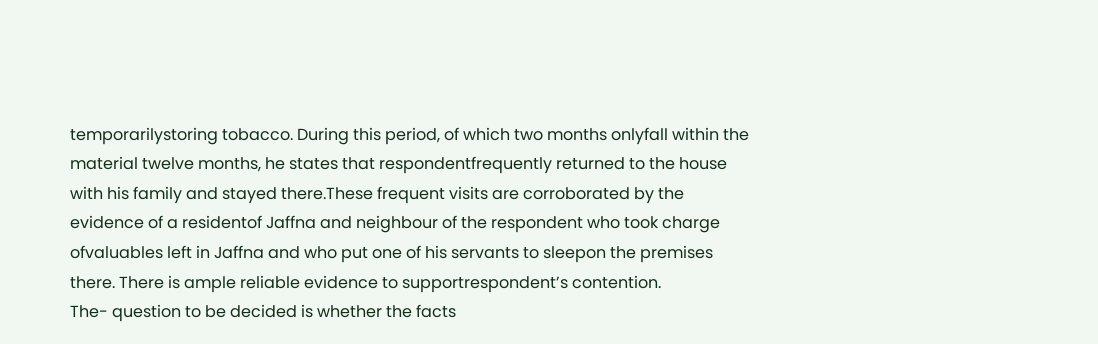temporarilystoring tobacco. During this period, of which two months onlyfall within the material twelve months, he states that respondentfrequently returned to the house with his family and stayed there.These frequent visits are corroborated by the evidence of a residentof Jaffna and neighbour of the respondent who took charge ofvaluables left in Jaffna and who put one of his servants to sleepon the premises there. There is ample reliable evidence to supportrespondent’s contention.
The- question to be decided is whether the facts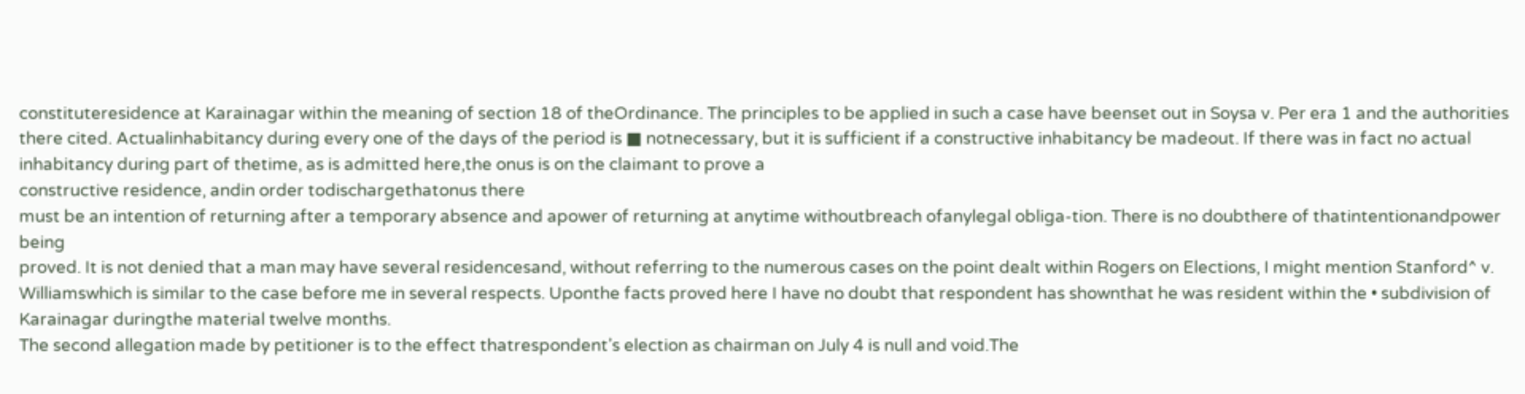constituteresidence at Karainagar within the meaning of section 18 of theOrdinance. The principles to be applied in such a case have beenset out in Soysa v. Per era 1 and the authorities there cited. Actualinhabitancy during every one of the days of the period is ■ notnecessary, but it is sufficient if a constructive inhabitancy be madeout. If there was in fact no actual inhabitancy during part of thetime, as is admitted here,the onus is on the claimant to prove a
constructive residence, andin order todischargethatonus there
must be an intention of returning after a temporary absence and apower of returning at anytime withoutbreach ofanylegal obliga-tion. There is no doubthere of thatintentionandpower being
proved. It is not denied that a man may have several residencesand, without referring to the numerous cases on the point dealt within Rogers on Elections, I might mention Stanford^ v. Williamswhich is similar to the case before me in several respects. Uponthe facts proved here I have no doubt that respondent has shownthat he was resident within the • subdivision of Karainagar duringthe material twelve months.
The second allegation made by petitioner is to the effect thatrespondent’s election as chairman on July 4 is null and void.The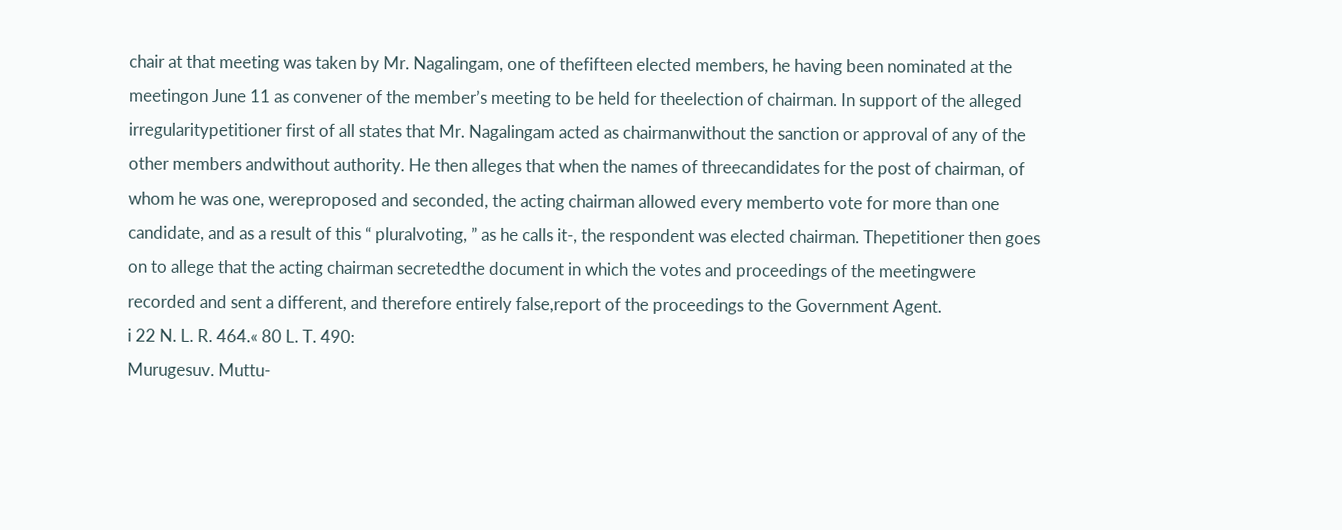chair at that meeting was taken by Mr. Nagalingam, one of thefifteen elected members, he having been nominated at the meetingon June 11 as convener of the member’s meeting to be held for theelection of chairman. In support of the alleged irregularitypetitioner first of all states that Mr. Nagalingam acted as chairmanwithout the sanction or approval of any of the other members andwithout authority. He then alleges that when the names of threecandidates for the post of chairman, of whom he was one, wereproposed and seconded, the acting chairman allowed every memberto vote for more than one candidate, and as a result of this “ pluralvoting, ” as he calls it-, the respondent was elected chairman. Thepetitioner then goes on to allege that the acting chairman secretedthe document in which the votes and proceedings of the meetingwere recorded and sent a different, and therefore entirely false,report of the proceedings to the Government Agent.
i 22 N. L. R. 464.« 80 L. T. 490:
Murugesuv. Muttu-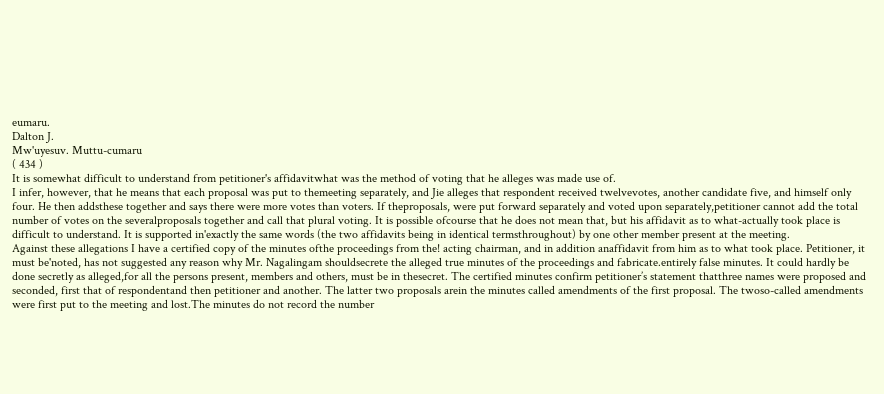eumaru.
Dalton J.
Mw'uyesuv. Muttu-cumaru
( 434 )
It is somewhat difficult to understand from petitioner's affidavitwhat was the method of voting that he alleges was made use of.
I infer, however, that he means that each proposal was put to themeeting separately, and Jie alleges that respondent received twelvevotes, another candidate five, and himself only four. He then addsthese together and says there were more votes than voters. If theproposals, were put forward separately and voted upon separately,petitioner cannot add the total number of votes on the severalproposals together and call that plural voting. It is possible ofcourse that he does not mean that, but his affidavit as to what-actually took place is difficult to understand. It is supported in'exactly the same words (the two affidavits being in identical termsthroughout) by one other member present at the meeting.
Against these allegations I have a certified copy of the minutes ofthe proceedings from the! acting chairman, and in addition anaffidavit from him as to what took place. Petitioner, it must be'noted, has not suggested any reason why Mr. Nagalingam shouldsecrete the alleged true minutes of the proceedings and fabricate.entirely false minutes. It could hardly be done secretly as alleged,for all the persons present, members and others, must be in thesecret. The certified minutes confirm petitioner’s statement thatthree names were proposed and seconded, first that of respondentand then petitioner and another. The latter two proposals arein the minutes called amendments of the first proposal. The twoso-called amendments were first put to the meeting and lost.The minutes do not record the number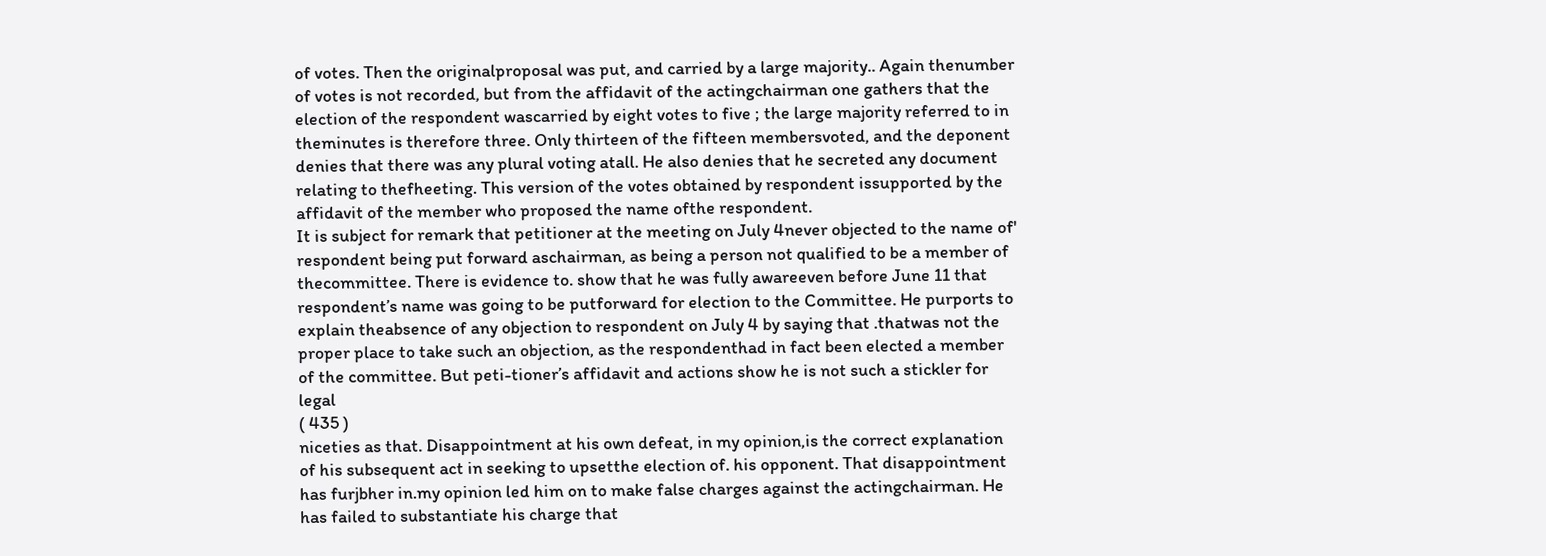of votes. Then the originalproposal was put, and carried by a large majority.. Again thenumber of votes is not recorded, but from the affidavit of the actingchairman one gathers that the election of the respondent wascarried by eight votes to five ; the large majority referred to in theminutes is therefore three. Only thirteen of the fifteen membersvoted, and the deponent denies that there was any plural voting atall. He also denies that he secreted any document relating to thefheeting. This version of the votes obtained by respondent issupported by the affidavit of the member who proposed the name ofthe respondent.
It is subject for remark that petitioner at the meeting on July 4never objected to the name of' respondent being put forward aschairman, as being a person not qualified to be a member of thecommittee. There is evidence to. show that he was fully awareeven before June 11 that respondent’s name was going to be putforward for election to the Committee. He purports to explain theabsence of any objection to respondent on July 4 by saying that .thatwas not the proper place to take such an objection, as the respondenthad in fact been elected a member of the committee. But peti-tioner’s affidavit and actions show he is not such a stickler for legal
( 435 )
niceties as that. Disappointment at his own defeat, in my opinion,is the correct explanation of his subsequent act in seeking to upsetthe election of. his opponent. That disappointment has furjbher in.my opinion led him on to make false charges against the actingchairman. He has failed to substantiate his charge that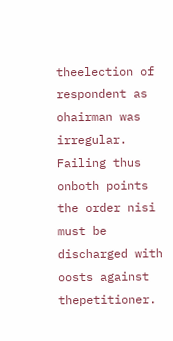theelection of respondent as ohairman was irregular. Failing thus onboth points the order nisi must be discharged with oosts against thepetitioner.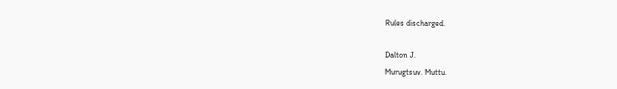Rules discharged.

Dalton J.
Murugtsuv. Muttu.